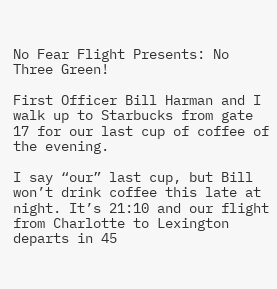No Fear Flight Presents: No Three Green!

First Officer Bill Harman and I walk up to Starbucks from gate 17 for our last cup of coffee of the evening.

I say “our” last cup, but Bill won’t drink coffee this late at night. It’s 21:10 and our flight from Charlotte to Lexington departs in 45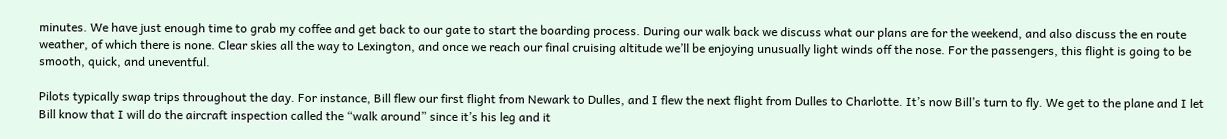minutes. We have just enough time to grab my coffee and get back to our gate to start the boarding process. During our walk back we discuss what our plans are for the weekend, and also discuss the en route weather, of which there is none. Clear skies all the way to Lexington, and once we reach our final cruising altitude we’ll be enjoying unusually light winds off the nose. For the passengers, this flight is going to be smooth, quick, and uneventful.

Pilots typically swap trips throughout the day. For instance, Bill flew our first flight from Newark to Dulles, and I flew the next flight from Dulles to Charlotte. It’s now Bill’s turn to fly. We get to the plane and I let Bill know that I will do the aircraft inspection called the “walk around” since it’s his leg and it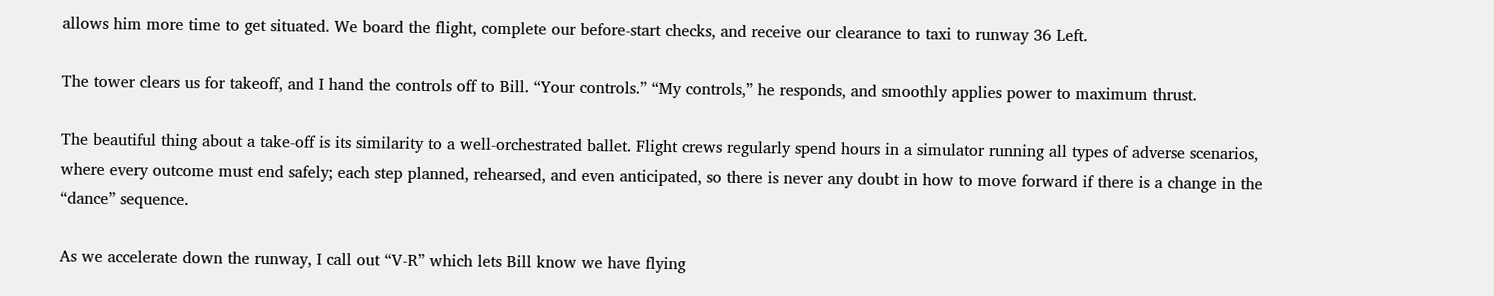allows him more time to get situated. We board the flight, complete our before-start checks, and receive our clearance to taxi to runway 36 Left.

The tower clears us for takeoff, and I hand the controls off to Bill. “Your controls.” “My controls,” he responds, and smoothly applies power to maximum thrust.

The beautiful thing about a take-off is its similarity to a well-orchestrated ballet. Flight crews regularly spend hours in a simulator running all types of adverse scenarios, where every outcome must end safely; each step planned, rehearsed, and even anticipated, so there is never any doubt in how to move forward if there is a change in the “dance” sequence.

As we accelerate down the runway, I call out “V-R” which lets Bill know we have flying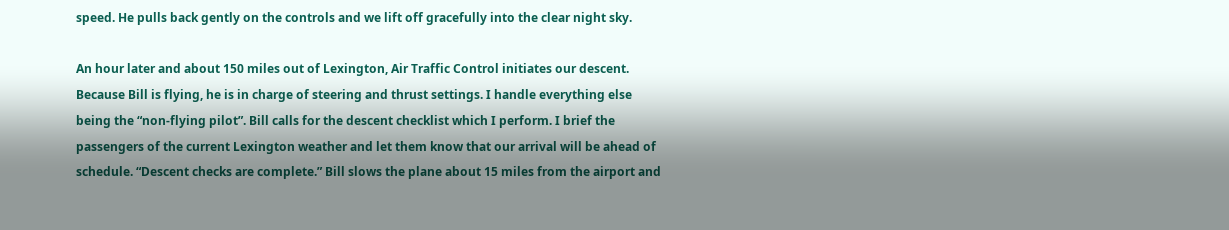speed. He pulls back gently on the controls and we lift off gracefully into the clear night sky.

An hour later and about 150 miles out of Lexington, Air Traffic Control initiates our descent. Because Bill is flying, he is in charge of steering and thrust settings. I handle everything else being the “non-flying pilot”. Bill calls for the descent checklist which I perform. I brief the passengers of the current Lexington weather and let them know that our arrival will be ahead of schedule. “Descent checks are complete.” Bill slows the plane about 15 miles from the airport and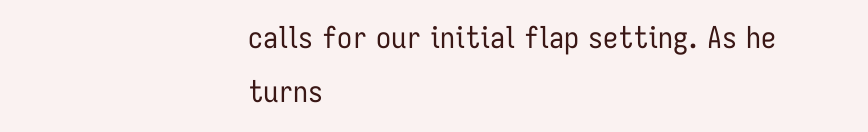calls for our initial flap setting. As he turns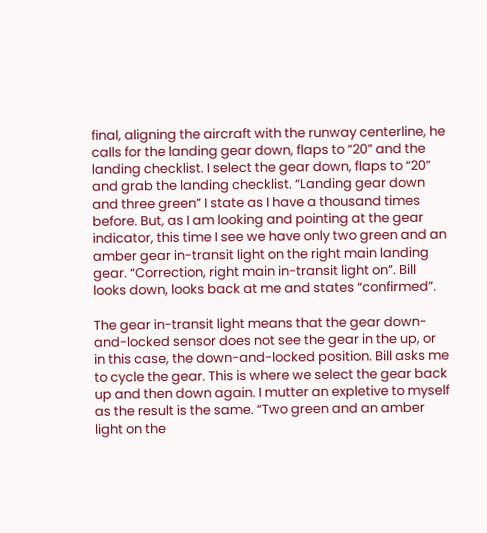final, aligning the aircraft with the runway centerline, he calls for the landing gear down, flaps to “20” and the landing checklist. I select the gear down, flaps to “20” and grab the landing checklist. “Landing gear down and three green” I state as I have a thousand times before. But, as I am looking and pointing at the gear indicator, this time I see we have only two green and an amber gear in-transit light on the right main landing gear. “Correction, right main in-transit light on”. Bill looks down, looks back at me and states “confirmed”.

The gear in-transit light means that the gear down-and-locked sensor does not see the gear in the up, or in this case, the down-and-locked position. Bill asks me to cycle the gear. This is where we select the gear back up and then down again. I mutter an expletive to myself as the result is the same. “Two green and an amber light on the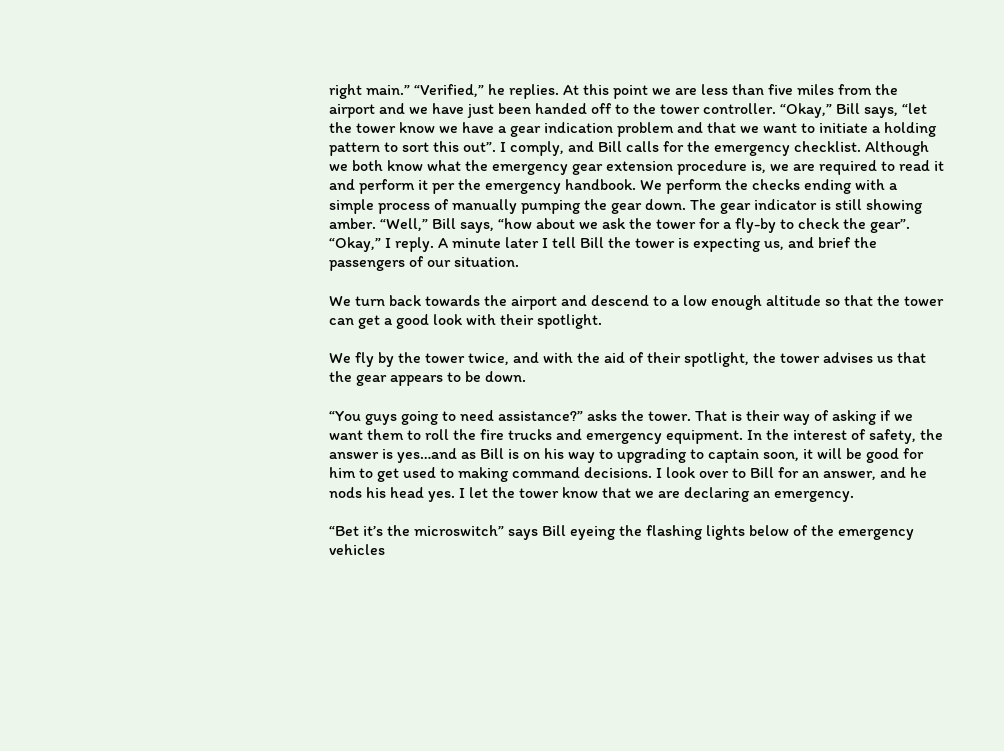right main.” “Verified,” he replies. At this point we are less than five miles from the airport and we have just been handed off to the tower controller. “Okay,” Bill says, “let the tower know we have a gear indication problem and that we want to initiate a holding pattern to sort this out”. I comply, and Bill calls for the emergency checklist. Although we both know what the emergency gear extension procedure is, we are required to read it and perform it per the emergency handbook. We perform the checks ending with a simple process of manually pumping the gear down. The gear indicator is still showing amber. “Well,” Bill says, “how about we ask the tower for a fly-by to check the gear”. “Okay,” I reply. A minute later I tell Bill the tower is expecting us, and brief the passengers of our situation.

We turn back towards the airport and descend to a low enough altitude so that the tower can get a good look with their spotlight.

We fly by the tower twice, and with the aid of their spotlight, the tower advises us that the gear appears to be down.

“You guys going to need assistance?” asks the tower. That is their way of asking if we want them to roll the fire trucks and emergency equipment. In the interest of safety, the answer is yes…and as Bill is on his way to upgrading to captain soon, it will be good for him to get used to making command decisions. I look over to Bill for an answer, and he nods his head yes. I let the tower know that we are declaring an emergency.

“Bet it’s the microswitch” says Bill eyeing the flashing lights below of the emergency vehicles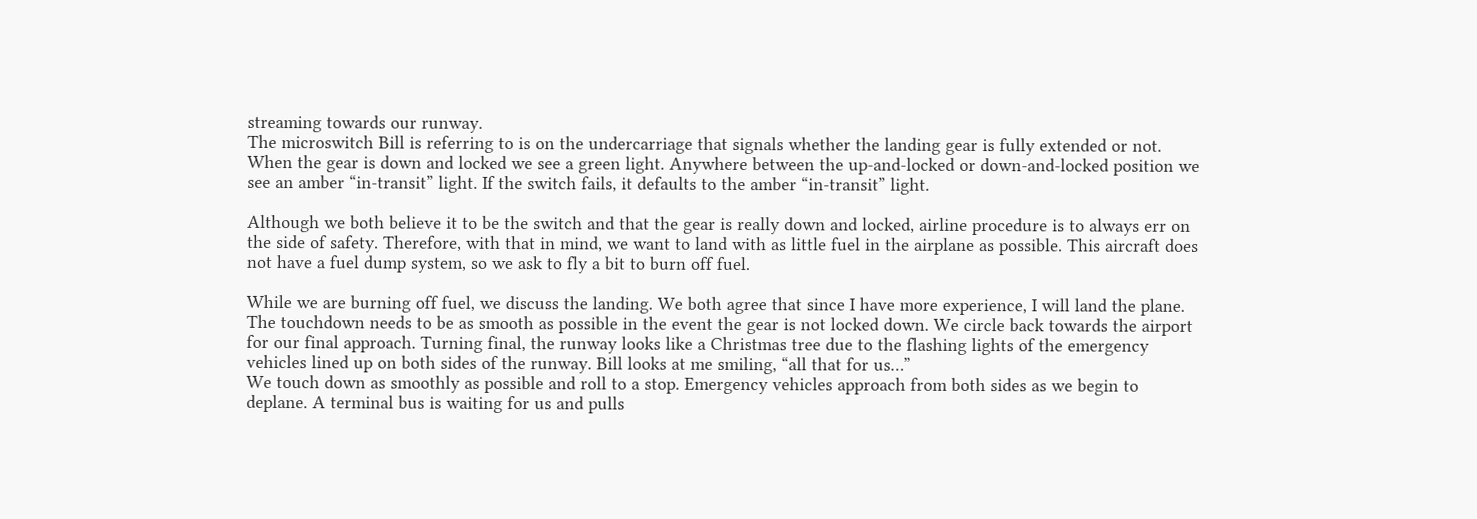streaming towards our runway.
The microswitch Bill is referring to is on the undercarriage that signals whether the landing gear is fully extended or not. When the gear is down and locked we see a green light. Anywhere between the up-and-locked or down-and-locked position we see an amber “in-transit” light. If the switch fails, it defaults to the amber “in-transit” light.

Although we both believe it to be the switch and that the gear is really down and locked, airline procedure is to always err on the side of safety. Therefore, with that in mind, we want to land with as little fuel in the airplane as possible. This aircraft does not have a fuel dump system, so we ask to fly a bit to burn off fuel.

While we are burning off fuel, we discuss the landing. We both agree that since I have more experience, I will land the plane. The touchdown needs to be as smooth as possible in the event the gear is not locked down. We circle back towards the airport for our final approach. Turning final, the runway looks like a Christmas tree due to the flashing lights of the emergency vehicles lined up on both sides of the runway. Bill looks at me smiling, “all that for us…”
We touch down as smoothly as possible and roll to a stop. Emergency vehicles approach from both sides as we begin to deplane. A terminal bus is waiting for us and pulls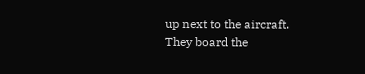up next to the aircraft. They board the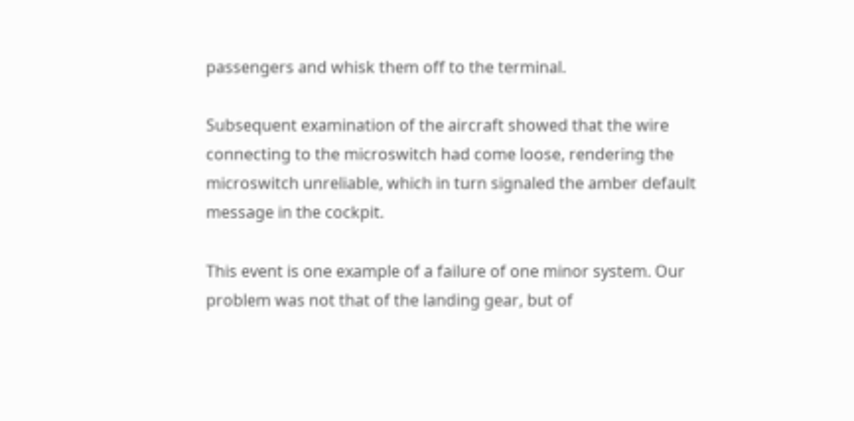passengers and whisk them off to the terminal.

Subsequent examination of the aircraft showed that the wire connecting to the microswitch had come loose, rendering the microswitch unreliable, which in turn signaled the amber default message in the cockpit.

This event is one example of a failure of one minor system. Our problem was not that of the landing gear, but of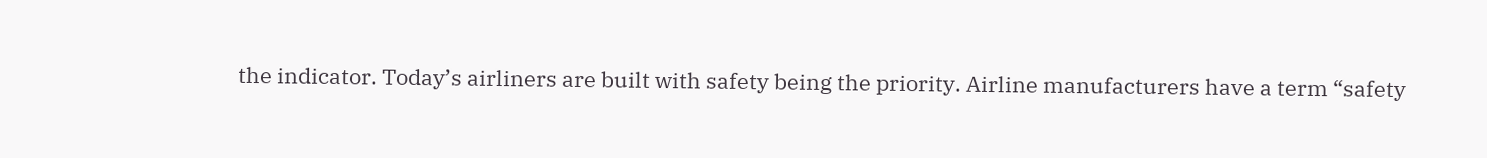the indicator. Today’s airliners are built with safety being the priority. Airline manufacturers have a term “safety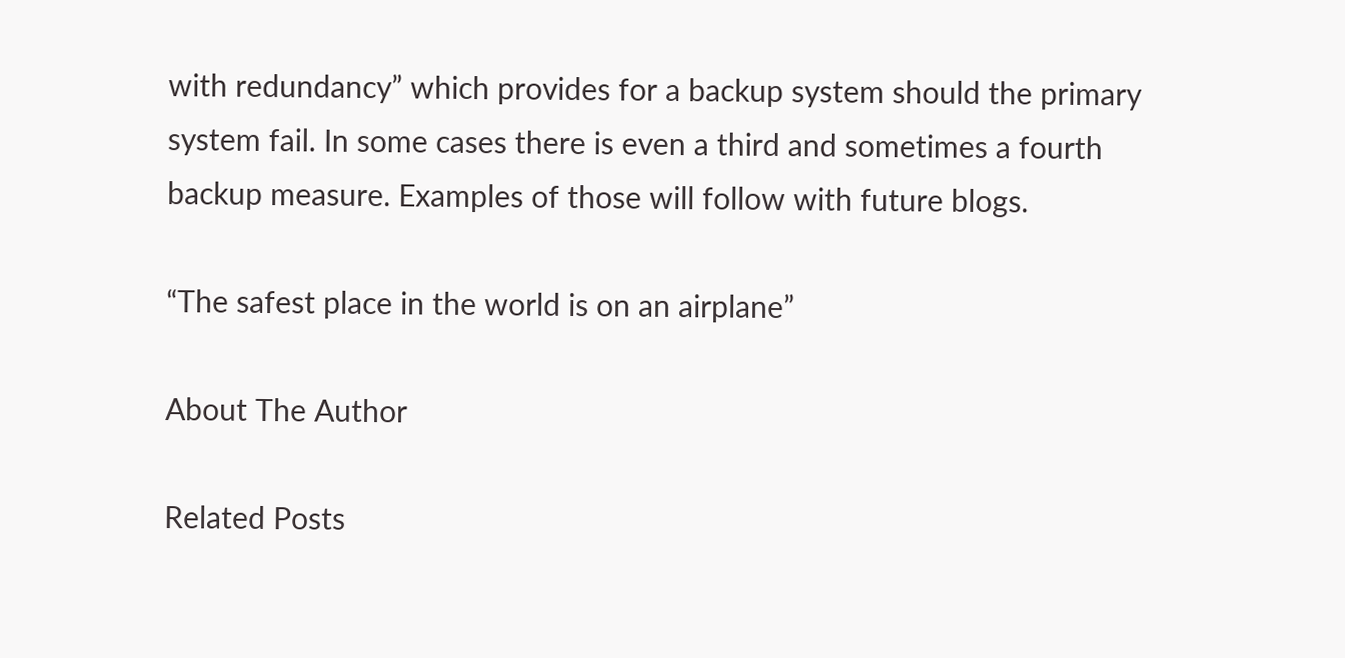with redundancy” which provides for a backup system should the primary system fail. In some cases there is even a third and sometimes a fourth backup measure. Examples of those will follow with future blogs.

“The safest place in the world is on an airplane”

About The Author

Related Posts